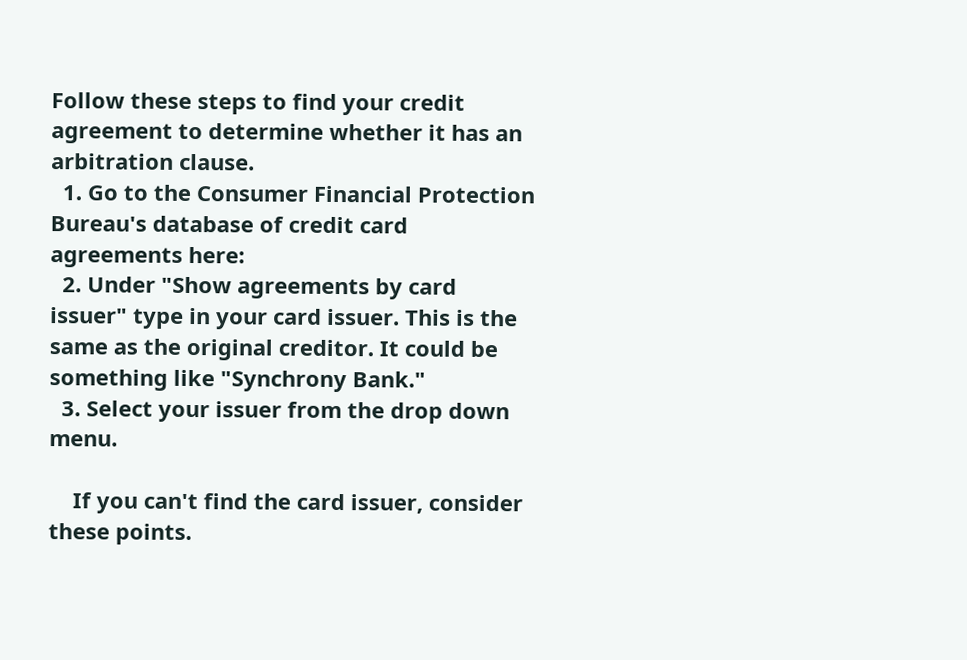Follow these steps to find your credit agreement to determine whether it has an arbitration clause.
  1. Go to the Consumer Financial Protection Bureau's database of credit card agreements here:
  2. Under "Show agreements by card issuer" type in your card issuer. This is the same as the original creditor. It could be something like "Synchrony Bank."
  3. Select your issuer from the drop down menu.

    If you can't find the card issuer, consider these points.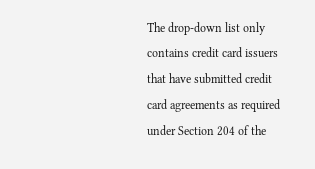The drop-down list only contains credit card issuers that have submitted credit card agreements as required under Section 204 of the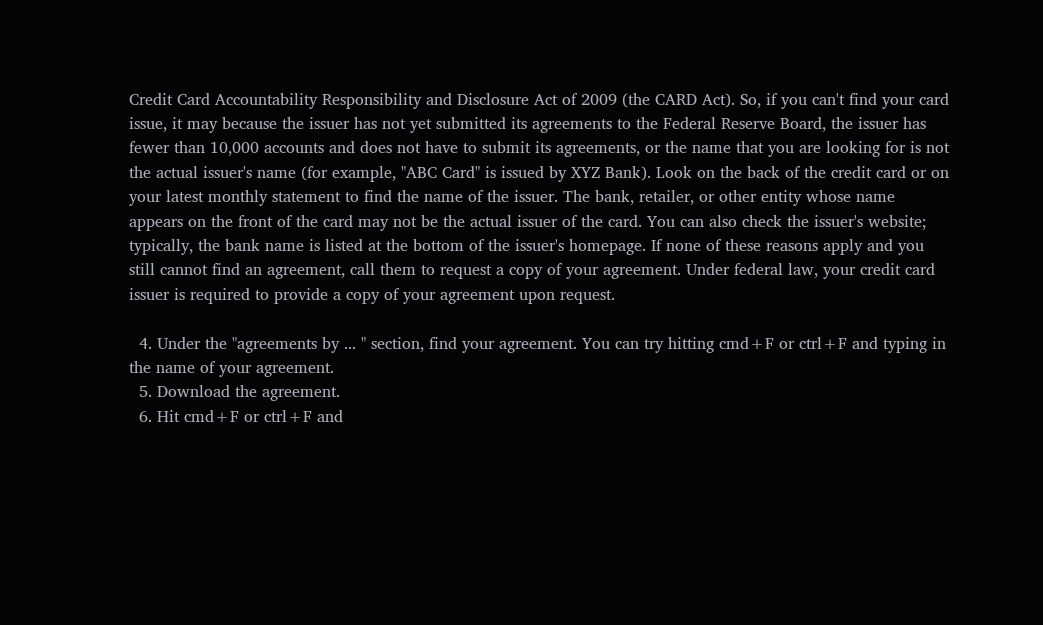Credit Card Accountability Responsibility and Disclosure Act of 2009 (the CARD Act). So, if you can't find your card issue, it may because the issuer has not yet submitted its agreements to the Federal Reserve Board, the issuer has fewer than 10,000 accounts and does not have to submit its agreements, or the name that you are looking for is not the actual issuer's name (for example, "ABC Card" is issued by XYZ Bank). Look on the back of the credit card or on your latest monthly statement to find the name of the issuer. The bank, retailer, or other entity whose name appears on the front of the card may not be the actual issuer of the card. You can also check the issuer's website; typically, the bank name is listed at the bottom of the issuer's homepage. If none of these reasons apply and you still cannot find an agreement, call them to request a copy of your agreement. Under federal law, your credit card issuer is required to provide a copy of your agreement upon request.

  4. Under the "agreements by ... " section, find your agreement. You can try hitting cmd+F or ctrl+F and typing in the name of your agreement.
  5. Download the agreement.
  6. Hit cmd+F or ctrl+F and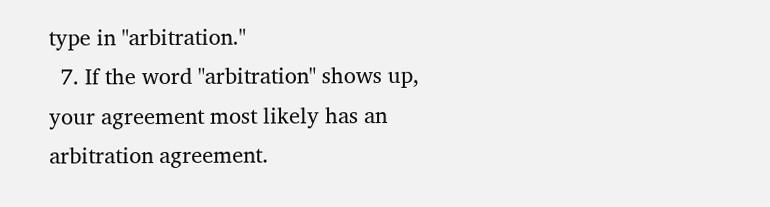type in "arbitration."
  7. If the word "arbitration" shows up, your agreement most likely has an arbitration agreement.